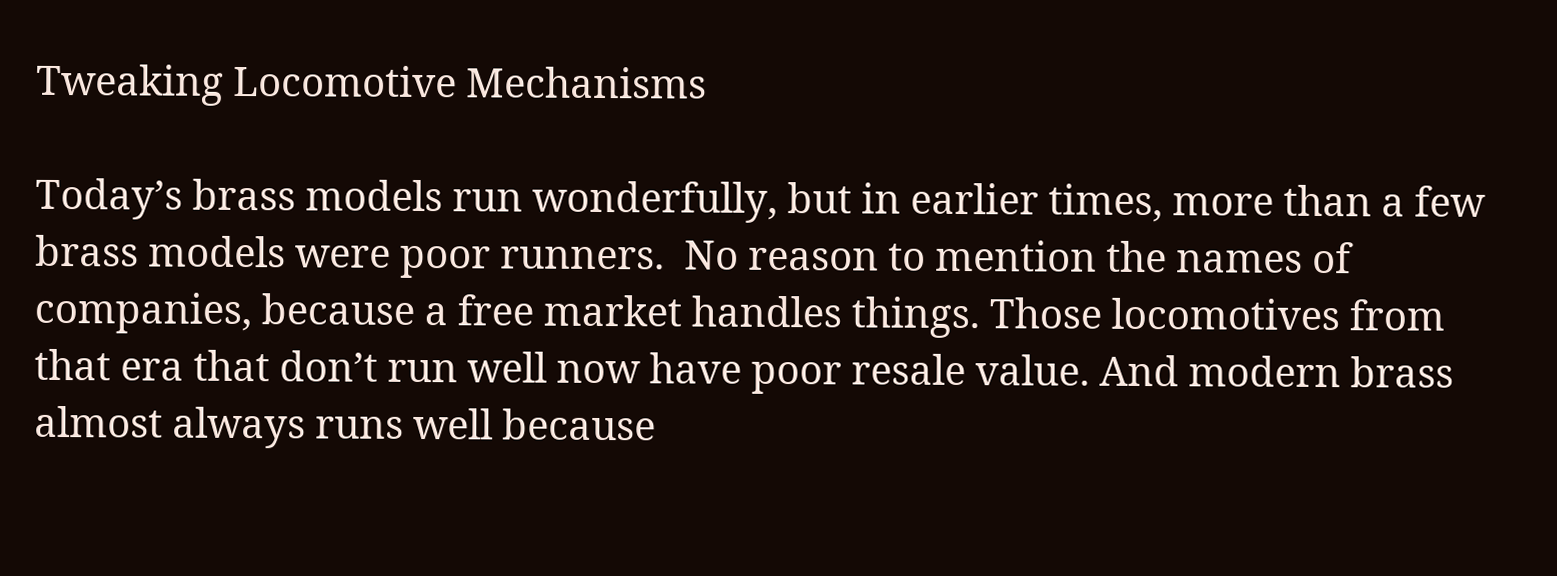Tweaking Locomotive Mechanisms

Today’s brass models run wonderfully, but in earlier times, more than a few brass models were poor runners.  No reason to mention the names of companies, because a free market handles things. Those locomotives from that era that don’t run well now have poor resale value. And modern brass almost always runs well because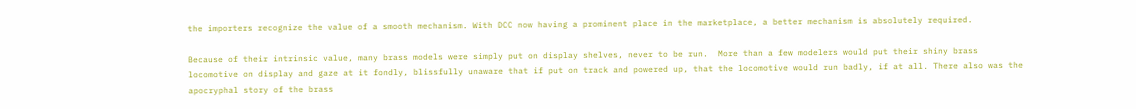the importers recognize the value of a smooth mechanism. With DCC now having a prominent place in the marketplace, a better mechanism is absolutely required.

Because of their intrinsic value, many brass models were simply put on display shelves, never to be run.  More than a few modelers would put their shiny brass locomotive on display and gaze at it fondly, blissfully unaware that if put on track and powered up, that the locomotive would run badly, if at all. There also was the apocryphal story of the brass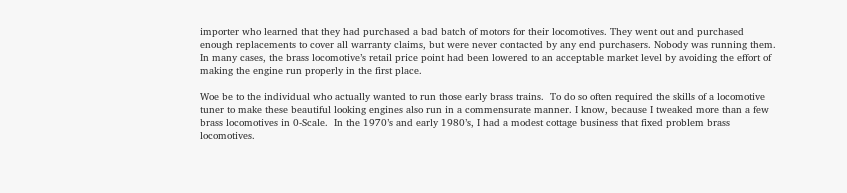importer who learned that they had purchased a bad batch of motors for their locomotives. They went out and purchased enough replacements to cover all warranty claims, but were never contacted by any end purchasers. Nobody was running them. In many cases, the brass locomotive’s retail price point had been lowered to an acceptable market level by avoiding the effort of making the engine run properly in the first place.

Woe be to the individual who actually wanted to run those early brass trains.  To do so often required the skills of a locomotive tuner to make these beautiful looking engines also run in a commensurate manner. I know, because I tweaked more than a few brass locomotives in 0-Scale.  In the 1970’s and early 1980’s, I had a modest cottage business that fixed problem brass locomotives.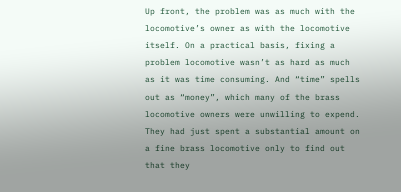Up front, the problem was as much with the locomotive’s owner as with the locomotive itself. On a practical basis, fixing a problem locomotive wasn’t as hard as much as it was time consuming. And “time” spells out as “money”, which many of the brass locomotive owners were unwilling to expend.  They had just spent a substantial amount on a fine brass locomotive only to find out that they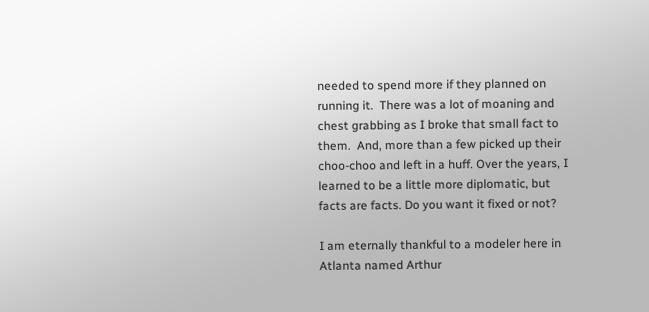needed to spend more if they planned on running it.  There was a lot of moaning and chest grabbing as I broke that small fact to them.  And, more than a few picked up their choo-choo and left in a huff. Over the years, I learned to be a little more diplomatic, but facts are facts. Do you want it fixed or not?

I am eternally thankful to a modeler here in Atlanta named Arthur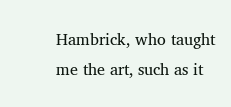Hambrick, who taught me the art, such as it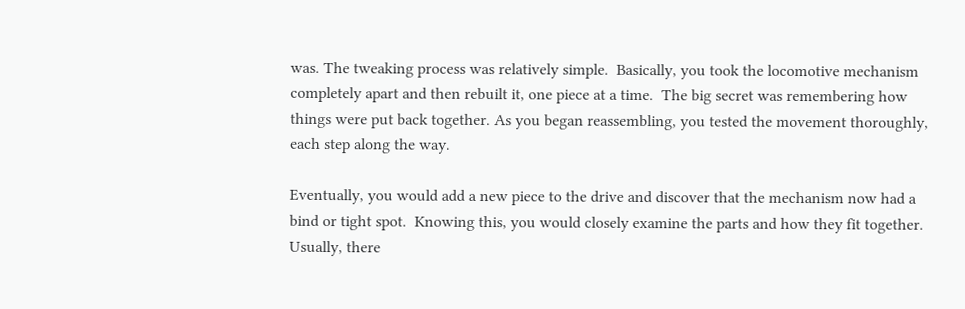was. The tweaking process was relatively simple.  Basically, you took the locomotive mechanism completely apart and then rebuilt it, one piece at a time.  The big secret was remembering how things were put back together. As you began reassembling, you tested the movement thoroughly, each step along the way.

Eventually, you would add a new piece to the drive and discover that the mechanism now had a bind or tight spot.  Knowing this, you would closely examine the parts and how they fit together. Usually, there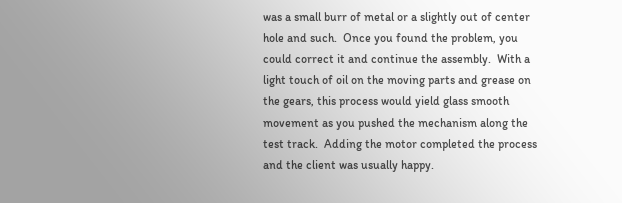was a small burr of metal or a slightly out of center hole and such.  Once you found the problem, you could correct it and continue the assembly.  With a light touch of oil on the moving parts and grease on the gears, this process would yield glass smooth movement as you pushed the mechanism along the test track.  Adding the motor completed the process and the client was usually happy.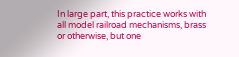In large part, this practice works with all model railroad mechanisms, brass or otherwise, but one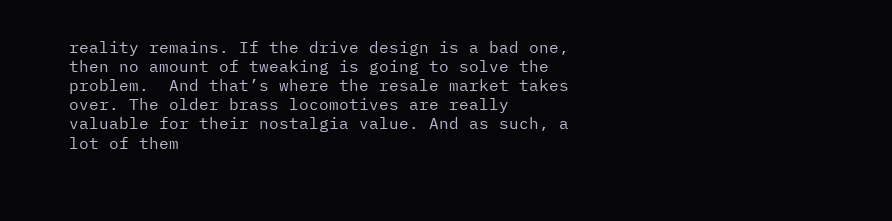reality remains. If the drive design is a bad one, then no amount of tweaking is going to solve the problem.  And that’s where the resale market takes over. The older brass locomotives are really valuable for their nostalgia value. And as such, a lot of them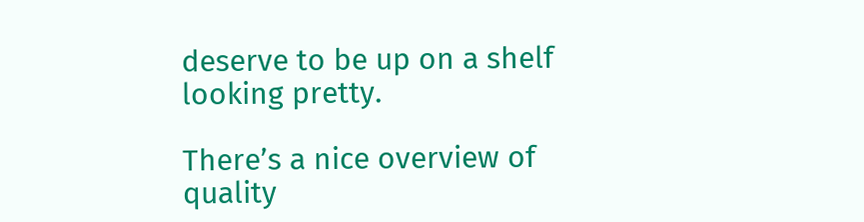deserve to be up on a shelf looking pretty.

There’s a nice overview of quality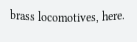brass locomotives, here.